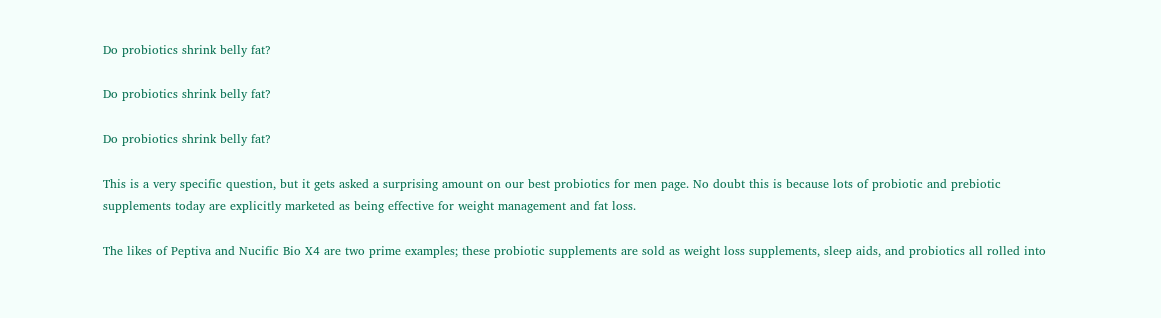Do probiotics shrink belly fat?

Do probiotics shrink belly fat?

Do probiotics shrink belly fat?

This is a very specific question, but it gets asked a surprising amount on our best probiotics for men page. No doubt this is because lots of probiotic and prebiotic supplements today are explicitly marketed as being effective for weight management and fat loss.

The likes of Peptiva and Nucific Bio X4 are two prime examples; these probiotic supplements are sold as weight loss supplements, sleep aids, and probiotics all rolled into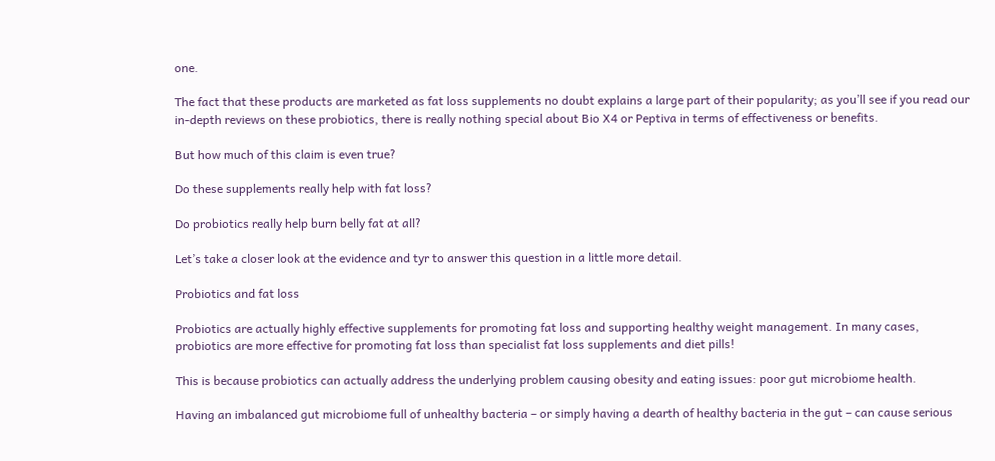one.

The fact that these products are marketed as fat loss supplements no doubt explains a large part of their popularity; as you’ll see if you read our in-depth reviews on these probiotics, there is really nothing special about Bio X4 or Peptiva in terms of effectiveness or benefits.

But how much of this claim is even true?

Do these supplements really help with fat loss?

Do probiotics really help burn belly fat at all?

Let’s take a closer look at the evidence and tyr to answer this question in a little more detail.

Probiotics and fat loss

Probiotics are actually highly effective supplements for promoting fat loss and supporting healthy weight management. In many cases, probiotics are more effective for promoting fat loss than specialist fat loss supplements and diet pills!

This is because probiotics can actually address the underlying problem causing obesity and eating issues: poor gut microbiome health.

Having an imbalanced gut microbiome full of unhealthy bacteria – or simply having a dearth of healthy bacteria in the gut – can cause serious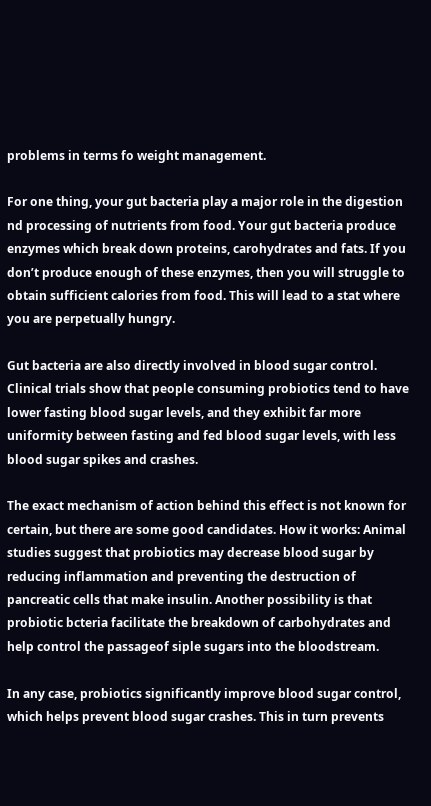problems in terms fo weight management.

For one thing, your gut bacteria play a major role in the digestion nd processing of nutrients from food. Your gut bacteria produce enzymes which break down proteins, carohydrates and fats. If you don’t produce enough of these enzymes, then you will struggle to obtain sufficient calories from food. This will lead to a stat where you are perpetually hungry.

Gut bacteria are also directly involved in blood sugar control. Clinical trials show that people consuming probiotics tend to have lower fasting blood sugar levels, and they exhibit far more uniformity between fasting and fed blood sugar levels, with less blood sugar spikes and crashes.

The exact mechanism of action behind this effect is not known for certain, but there are some good candidates. How it works: Animal studies suggest that probiotics may decrease blood sugar by reducing inflammation and preventing the destruction of pancreatic cells that make insulin. Another possibility is that probiotic bcteria facilitate the breakdown of carbohydrates and help control the passageof siple sugars into the bloodstream.

In any case, probiotics significantly improve blood sugar control, which helps prevent blood sugar crashes. This in turn prevents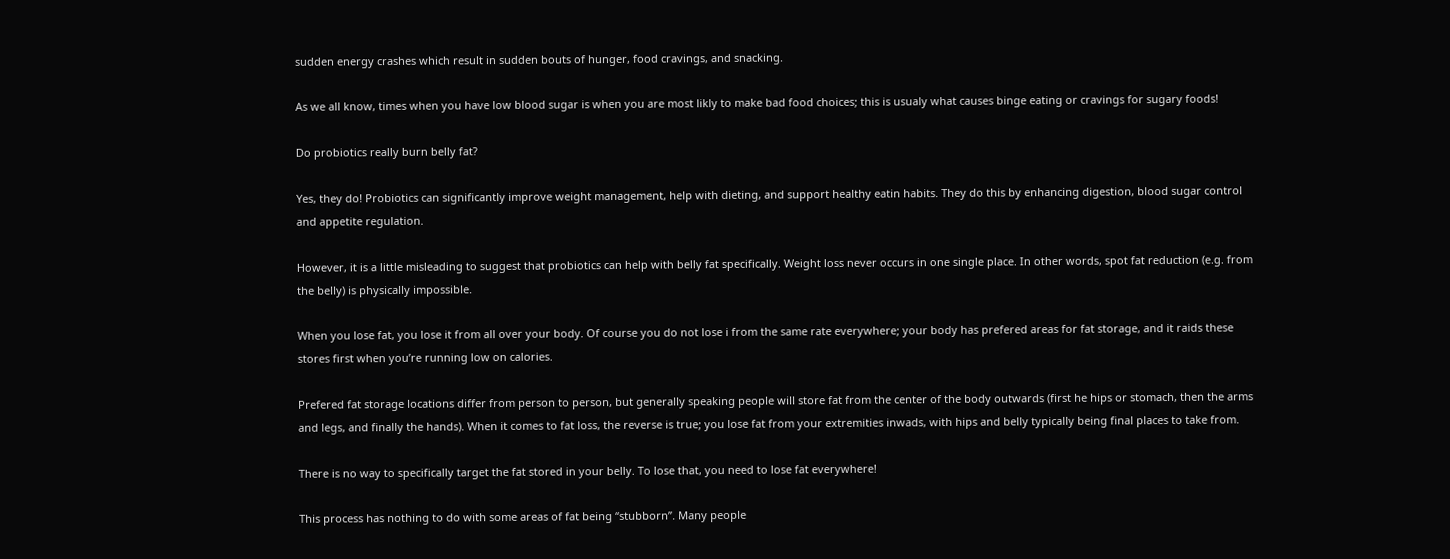sudden energy crashes which result in sudden bouts of hunger, food cravings, and snacking.

As we all know, times when you have low blood sugar is when you are most likly to make bad food choices; this is usualy what causes binge eating or cravings for sugary foods!

Do probiotics really burn belly fat?

Yes, they do! Probiotics can significantly improve weight management, help with dieting, and support healthy eatin habits. They do this by enhancing digestion, blood sugar control and appetite regulation.

However, it is a little misleading to suggest that probiotics can help with belly fat specifically. Weight loss never occurs in one single place. In other words, spot fat reduction (e.g. from the belly) is physically impossible.

When you lose fat, you lose it from all over your body. Of course you do not lose i from the same rate everywhere; your body has prefered areas for fat storage, and it raids these stores first when you’re running low on calories.

Prefered fat storage locations differ from person to person, but generally speaking people will store fat from the center of the body outwards (first he hips or stomach, then the arms and legs, and finally the hands). When it comes to fat loss, the reverse is true; you lose fat from your extremities inwads, with hips and belly typically being final places to take from.

There is no way to specifically target the fat stored in your belly. To lose that, you need to lose fat everywhere!

This process has nothing to do with some areas of fat being “stubborn”. Many people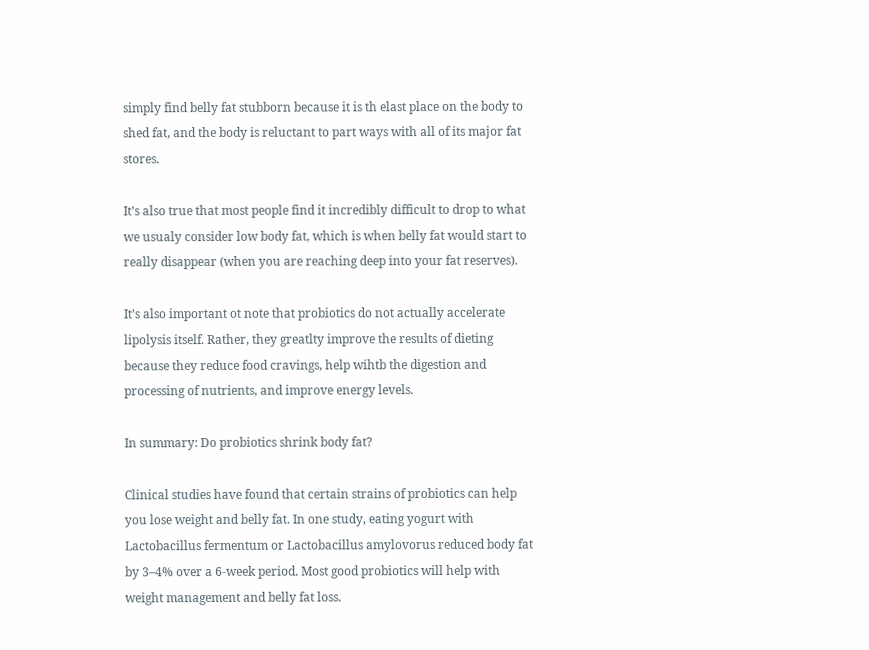simply find belly fat stubborn because it is th elast place on the body to shed fat, and the body is reluctant to part ways with all of its major fat stores.

It’s also true that most people find it incredibly difficult to drop to what we usualy consider low body fat, which is when belly fat would start to really disappear (when you are reaching deep into your fat reserves).

It’s also important ot note that probiotics do not actually accelerate lipolysis itself. Rather, they greatlty improve the results of dieting because they reduce food cravings, help wihtb the digestion and processing of nutrients, and improve energy levels.

In summary: Do probiotics shrink body fat?

Clinical studies have found that certain strains of probiotics can help you lose weight and belly fat. In one study, eating yogurt with Lactobacillus fermentum or Lactobacillus amylovorus reduced body fat by 3–4% over a 6-week period. Most good probiotics will help with weight management and belly fat loss.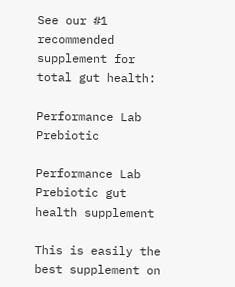See our #1 recommended supplement for total gut health:

Performance Lab Prebiotic

Performance Lab Prebiotic gut health supplement

This is easily the best supplement on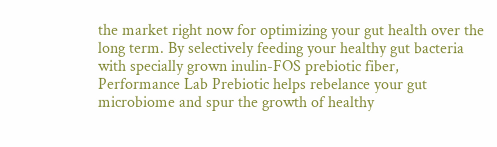the market right now for optimizing your gut health over the long term. By selectively feeding your healthy gut bacteria with specially grown inulin-FOS prebiotic fiber, Performance Lab Prebiotic helps rebelance your gut microbiome and spur the growth of healthy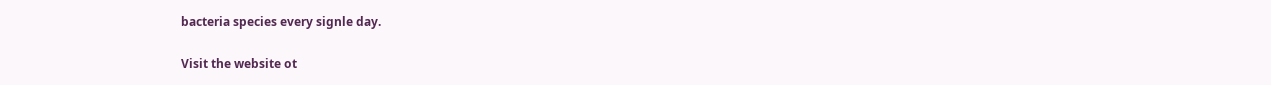bacteria species every signle day.

Visit the website ot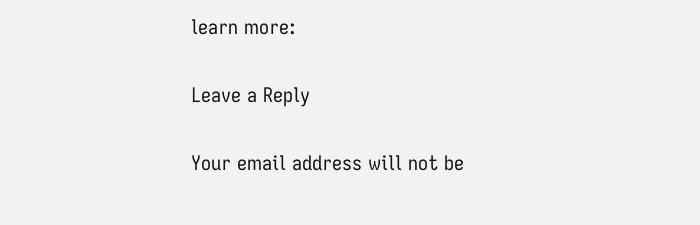learn more:

Leave a Reply

Your email address will not be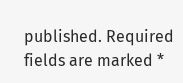published. Required fields are marked *